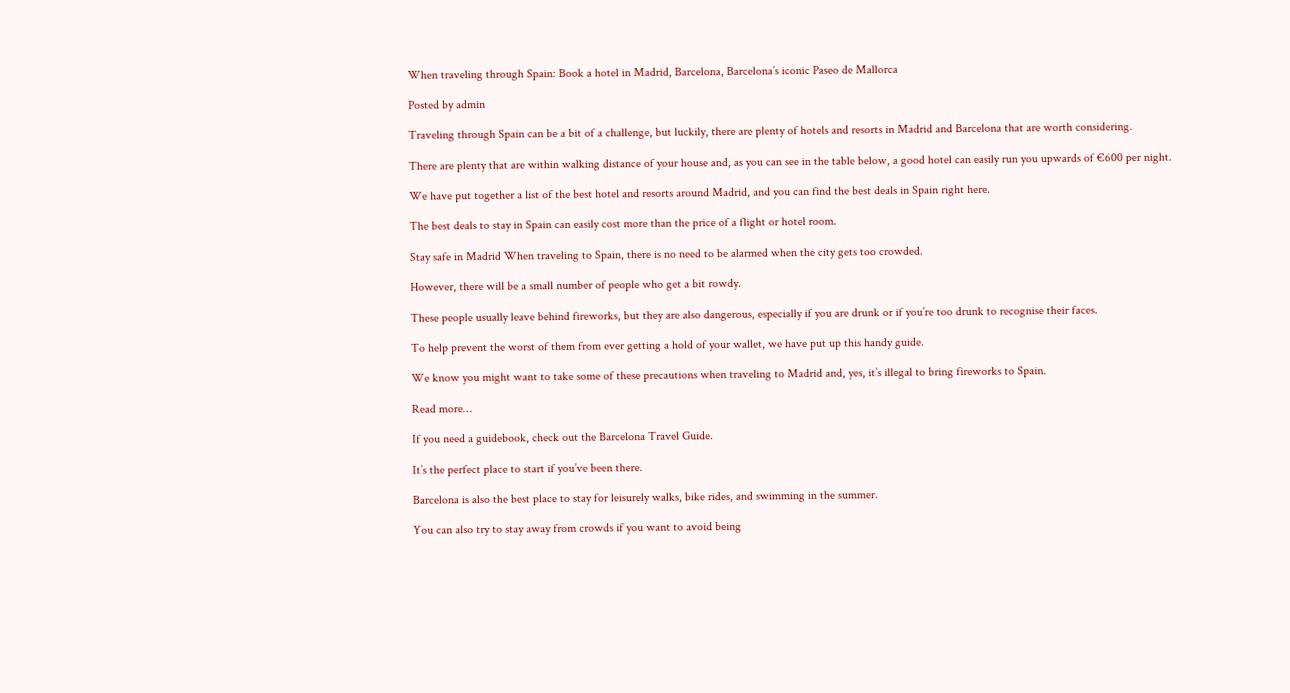When traveling through Spain: Book a hotel in Madrid, Barcelona, Barcelona’s iconic Paseo de Mallorca

Posted by admin

Traveling through Spain can be a bit of a challenge, but luckily, there are plenty of hotels and resorts in Madrid and Barcelona that are worth considering.

There are plenty that are within walking distance of your house and, as you can see in the table below, a good hotel can easily run you upwards of €600 per night.

We have put together a list of the best hotel and resorts around Madrid, and you can find the best deals in Spain right here.

The best deals to stay in Spain can easily cost more than the price of a flight or hotel room.

Stay safe in Madrid When traveling to Spain, there is no need to be alarmed when the city gets too crowded.

However, there will be a small number of people who get a bit rowdy.

These people usually leave behind fireworks, but they are also dangerous, especially if you are drunk or if you’re too drunk to recognise their faces.

To help prevent the worst of them from ever getting a hold of your wallet, we have put up this handy guide.

We know you might want to take some of these precautions when traveling to Madrid and, yes, it’s illegal to bring fireworks to Spain.

Read more…

If you need a guidebook, check out the Barcelona Travel Guide.

It’s the perfect place to start if you’ve been there.

Barcelona is also the best place to stay for leisurely walks, bike rides, and swimming in the summer.

You can also try to stay away from crowds if you want to avoid being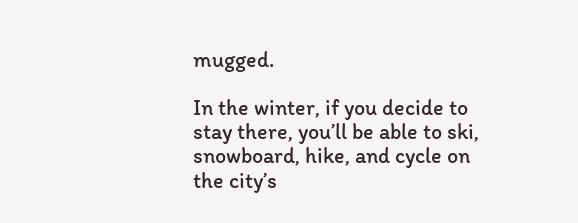mugged.

In the winter, if you decide to stay there, you’ll be able to ski, snowboard, hike, and cycle on the city’s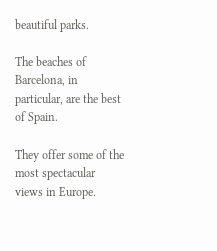beautiful parks.

The beaches of Barcelona, in particular, are the best of Spain.

They offer some of the most spectacular views in Europe.